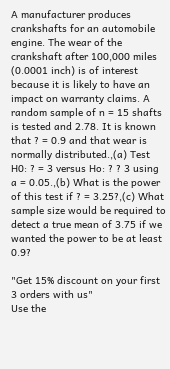A manufacturer produces crankshafts for an automobile engine. The wear of the crankshaft after 100,000 miles (0.0001 inch) is of interest because it is likely to have an impact on warranty claims. A random sample of n = 15 shafts is tested and 2.78. It is known that ? = 0.9 and that wear is normally distributed.,(a) Test H0: ? = 3 versus Ho: ? ? 3 using a = 0.05.,(b) What is the power of this test if ? = 3.25?,(c) What sample size would be required to detect a true mean of 3.75 if we wanted the power to be at least 0.9?

"Get 15% discount on your first 3 orders with us"
Use the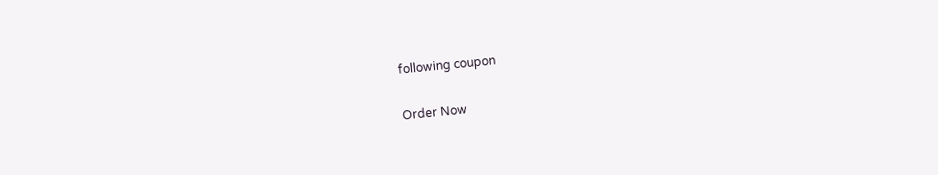following coupon

Order Now